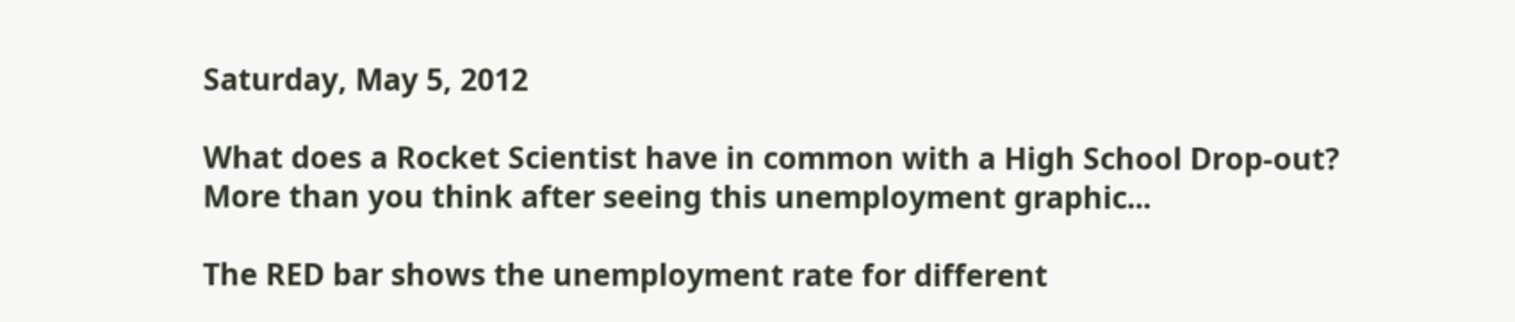Saturday, May 5, 2012

What does a Rocket Scientist have in common with a High School Drop-out? More than you think after seeing this unemployment graphic...

The RED bar shows the unemployment rate for different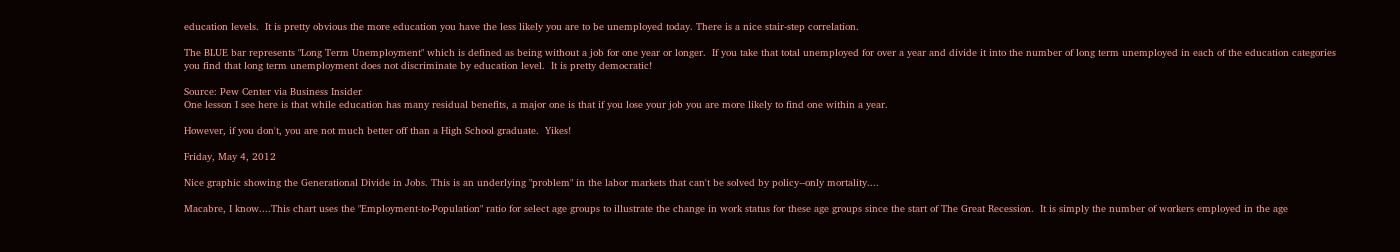education levels.  It is pretty obvious the more education you have the less likely you are to be unemployed today. There is a nice stair-step correlation.

The BLUE bar represents "Long Term Unemployment" which is defined as being without a job for one year or longer.  If you take that total unemployed for over a year and divide it into the number of long term unemployed in each of the education categories you find that long term unemployment does not discriminate by education level.  It is pretty democratic!

Source: Pew Center via Business Insider
One lesson I see here is that while education has many residual benefits, a major one is that if you lose your job you are more likely to find one within a year.

However, if you don't, you are not much better off than a High School graduate.  Yikes!

Friday, May 4, 2012

Nice graphic showing the Generational Divide in Jobs. This is an underlying "problem" in the labor markets that can't be solved by policy--only mortality....

Macabre, I know....This chart uses the "Employment-to-Population" ratio for select age groups to illustrate the change in work status for these age groups since the start of The Great Recession.  It is simply the number of workers employed in the age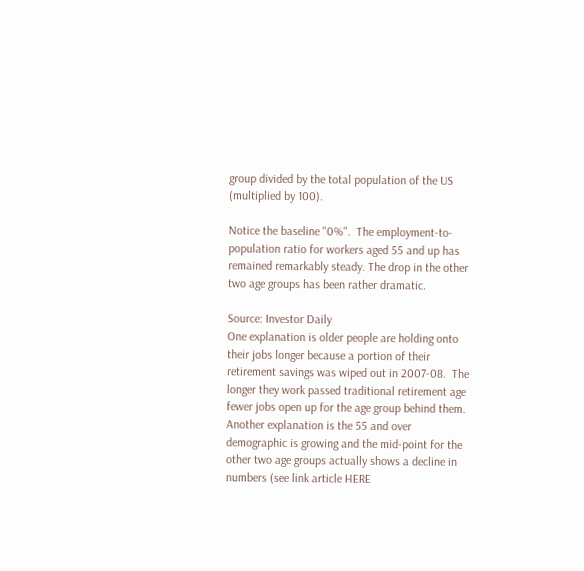group divided by the total population of the US (multiplied by 100).

Notice the baseline "0%".  The employment-to-population ratio for workers aged 55 and up has remained remarkably steady. The drop in the other two age groups has been rather dramatic.

Source: Investor Daily
One explanation is older people are holding onto their jobs longer because a portion of their retirement savings was wiped out in 2007-08.  The longer they work passed traditional retirement age fewer jobs open up for the age group behind them.  Another explanation is the 55 and over demographic is growing and the mid-point for the other two age groups actually shows a decline in numbers (see link article HERE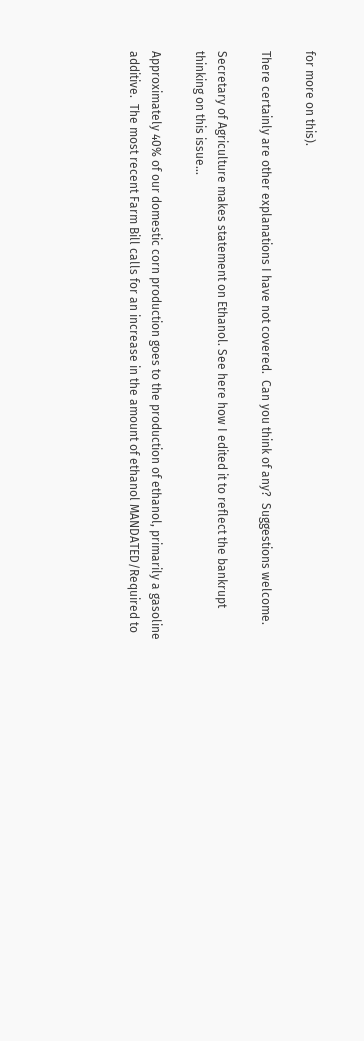for more on this).

There certainly are other explanations I have not covered.  Can you think of any?  Suggestions welcome.

Secretary of Agriculture makes statement on Ethanol. See here how I edited it to reflect the bankrupt thinking on this issue...

Approximately 40% of our domestic corn production goes to the production of ethanol, primarily a gasoline additive.  The most recent Farm Bill calls for an increase in the amount of ethanol MANDATED/Required to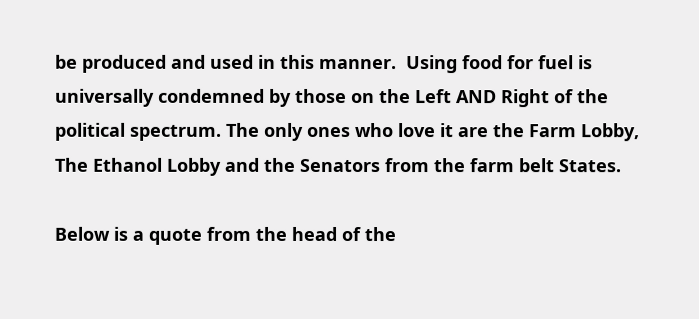be produced and used in this manner.  Using food for fuel is universally condemned by those on the Left AND Right of the political spectrum. The only ones who love it are the Farm Lobby, The Ethanol Lobby and the Senators from the farm belt States.

Below is a quote from the head of the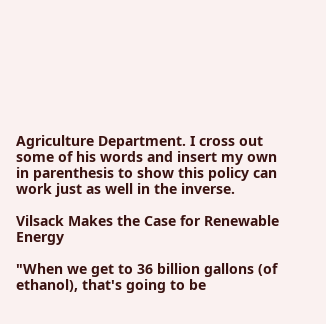Agriculture Department. I cross out some of his words and insert my own in parenthesis to show this policy can work just as well in the inverse.

Vilsack Makes the Case for Renewable Energy

"When we get to 36 billion gallons (of ethanol), that's going to be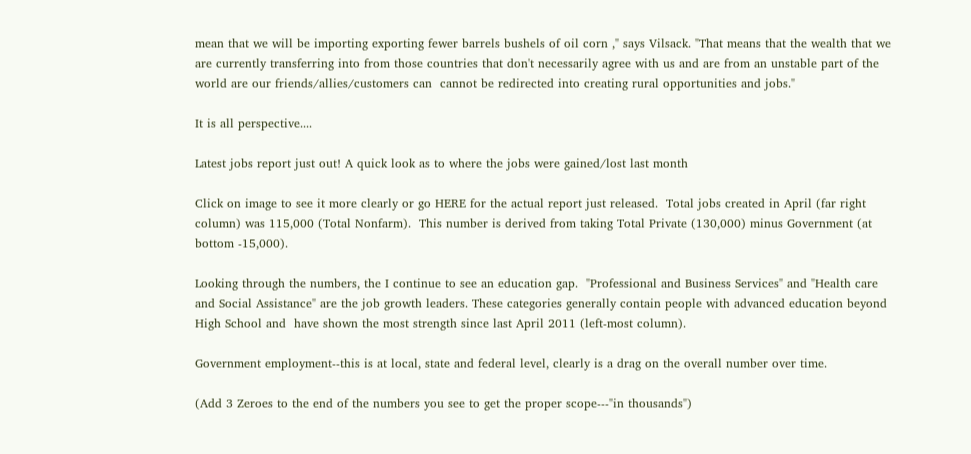mean that we will be importing exporting fewer barrels bushels of oil corn ," says Vilsack. "That means that the wealth that we are currently transferring into from those countries that don't necessarily agree with us and are from an unstable part of the world are our friends/allies/customers can  cannot be redirected into creating rural opportunities and jobs."

It is all perspective....

Latest jobs report just out! A quick look as to where the jobs were gained/lost last month

Click on image to see it more clearly or go HERE for the actual report just released.  Total jobs created in April (far right column) was 115,000 (Total Nonfarm).  This number is derived from taking Total Private (130,000) minus Government (at bottom -15,000).

Looking through the numbers, the I continue to see an education gap.  "Professional and Business Services" and "Health care and Social Assistance" are the job growth leaders. These categories generally contain people with advanced education beyond High School and  have shown the most strength since last April 2011 (left-most column).

Government employment--this is at local, state and federal level, clearly is a drag on the overall number over time.

(Add 3 Zeroes to the end of the numbers you see to get the proper scope---"in thousands")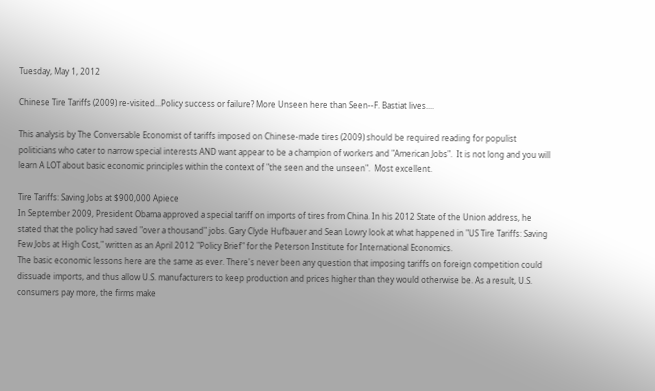Tuesday, May 1, 2012

Chinese Tire Tariffs (2009) re-visited...Policy success or failure? More Unseen here than Seen--F. Bastiat lives....

This analysis by The Conversable Economist of tariffs imposed on Chinese-made tires (2009) should be required reading for populist politicians who cater to narrow special interests AND want appear to be a champion of workers and "American Jobs".  It is not long and you will learn A LOT about basic economic principles within the context of "the seen and the unseen".  Most excellent.

Tire Tariffs: Saving Jobs at $900,000 Apiece
In September 2009, President Obama approved a special tariff on imports of tires from China. In his 2012 State of the Union address, he stated that the policy had saved "over a thousand" jobs. Gary Clyde Hufbauer and Sean Lowry look at what happened in "US Tire Tariffs: Saving Few Jobs at High Cost," written as an April 2012 "Policy Brief" for the Peterson Institute for International Economics.
The basic economic lessons here are the same as ever. There's never been any question that imposing tariffs on foreign competition could dissuade imports, and thus allow U.S. manufacturers to keep production and prices higher than they would otherwise be. As a result, U.S. consumers pay more, the firms make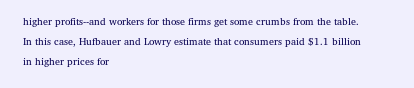higher profits--and workers for those firms get some crumbs from the table. In this case, Hufbauer and Lowry estimate that consumers paid $1.1 billion in higher prices for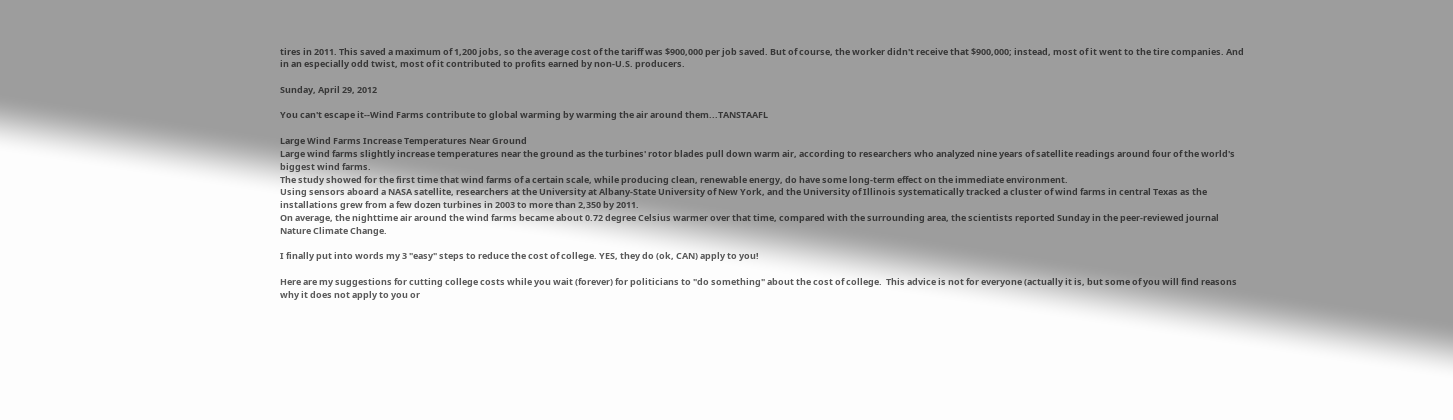tires in 2011. This saved a maximum of 1,200 jobs, so the average cost of the tariff was $900,000 per job saved. But of course, the worker didn't receive that $900,000; instead, most of it went to the tire companies. And in an especially odd twist, most of it contributed to profits earned by non-U.S. producers.

Sunday, April 29, 2012

You can't escape it--Wind Farms contribute to global warming by warming the air around them...TANSTAAFL

Large Wind Farms Increase Temperatures Near Ground
Large wind farms slightly increase temperatures near the ground as the turbines' rotor blades pull down warm air, according to researchers who analyzed nine years of satellite readings around four of the world's biggest wind farms.
The study showed for the first time that wind farms of a certain scale, while producing clean, renewable energy, do have some long-term effect on the immediate environment.
Using sensors aboard a NASA satellite, researchers at the University at Albany-State University of New York, and the University of Illinois systematically tracked a cluster of wind farms in central Texas as the installations grew from a few dozen turbines in 2003 to more than 2,350 by 2011.
On average, the nighttime air around the wind farms became about 0.72 degree Celsius warmer over that time, compared with the surrounding area, the scientists reported Sunday in the peer-reviewed journal Nature Climate Change.

I finally put into words my 3 "easy" steps to reduce the cost of college. YES, they do (ok, CAN) apply to you!

Here are my suggestions for cutting college costs while you wait (forever) for politicians to "do something" about the cost of college.  This advice is not for everyone (actually it is, but some of you will find reasons why it does not apply to you or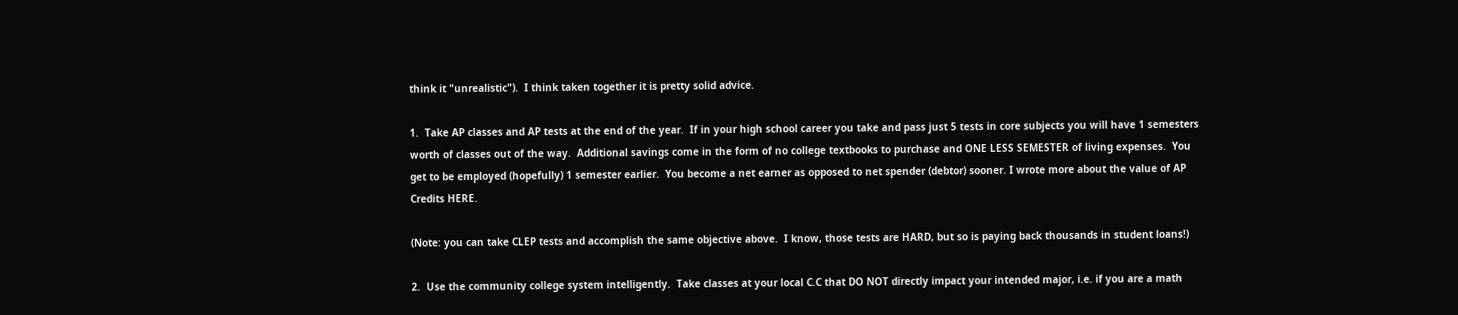think it "unrealistic").  I think taken together it is pretty solid advice.

1.  Take AP classes and AP tests at the end of the year.  If in your high school career you take and pass just 5 tests in core subjects you will have 1 semesters worth of classes out of the way.  Additional savings come in the form of no college textbooks to purchase and ONE LESS SEMESTER of living expenses.  You get to be employed (hopefully) 1 semester earlier.  You become a net earner as opposed to net spender (debtor) sooner. I wrote more about the value of AP Credits HERE.

(Note: you can take CLEP tests and accomplish the same objective above.  I know, those tests are HARD, but so is paying back thousands in student loans!)

2.  Use the community college system intelligently.  Take classes at your local C.C that DO NOT directly impact your intended major, i.e. if you are a math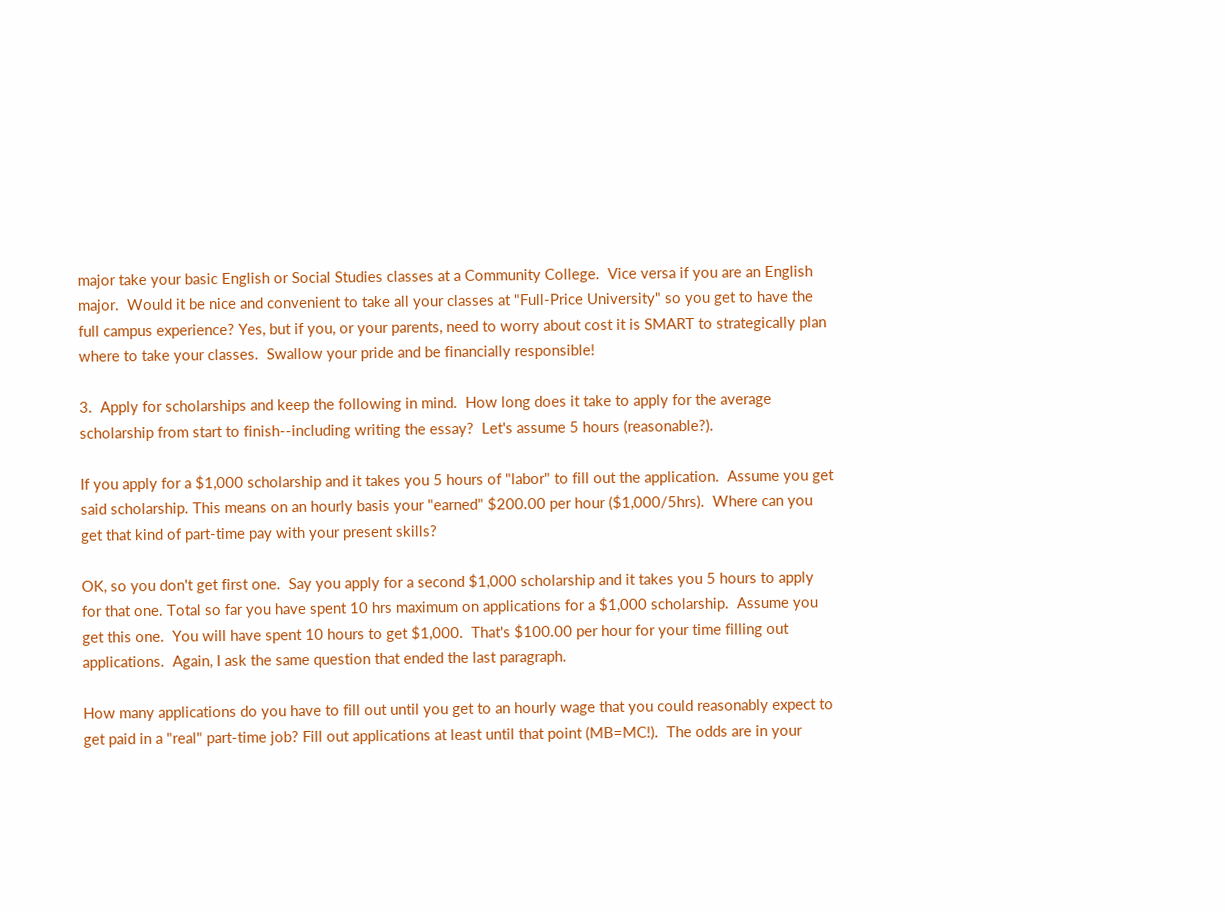major take your basic English or Social Studies classes at a Community College.  Vice versa if you are an English major.  Would it be nice and convenient to take all your classes at "Full-Price University" so you get to have the full campus experience? Yes, but if you, or your parents, need to worry about cost it is SMART to strategically plan where to take your classes.  Swallow your pride and be financially responsible!

3.  Apply for scholarships and keep the following in mind.  How long does it take to apply for the average scholarship from start to finish--including writing the essay?  Let's assume 5 hours (reasonable?).

If you apply for a $1,000 scholarship and it takes you 5 hours of "labor" to fill out the application.  Assume you get said scholarship. This means on an hourly basis your "earned" $200.00 per hour ($1,000/5hrs).  Where can you get that kind of part-time pay with your present skills?

OK, so you don't get first one.  Say you apply for a second $1,000 scholarship and it takes you 5 hours to apply for that one. Total so far you have spent 10 hrs maximum on applications for a $1,000 scholarship.  Assume you get this one.  You will have spent 10 hours to get $1,000.  That's $100.00 per hour for your time filling out applications.  Again, I ask the same question that ended the last paragraph.

How many applications do you have to fill out until you get to an hourly wage that you could reasonably expect to get paid in a "real" part-time job? Fill out applications at least until that point (MB=MC!).  The odds are in your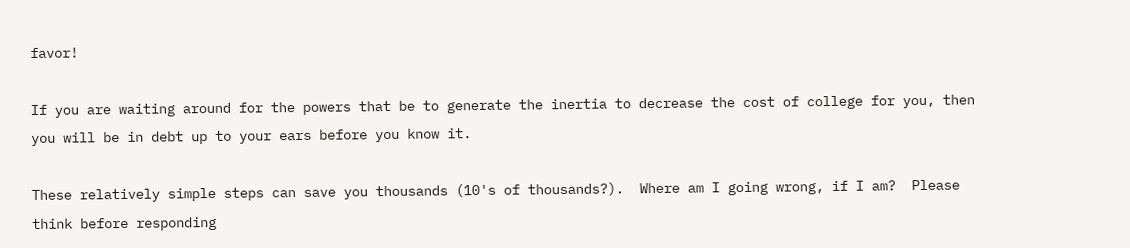favor!

If you are waiting around for the powers that be to generate the inertia to decrease the cost of college for you, then you will be in debt up to your ears before you know it.

These relatively simple steps can save you thousands (10's of thousands?).  Where am I going wrong, if I am?  Please think before responding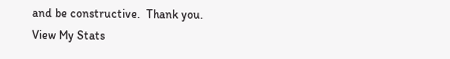and be constructive.  Thank you.
View My Stats